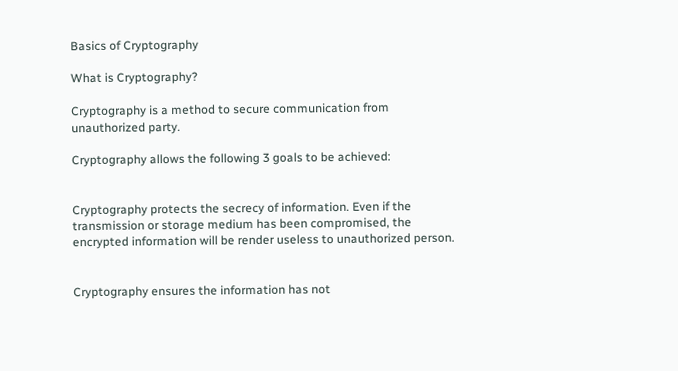Basics of Cryptography

What is Cryptography?

Cryptography is a method to secure communication from unauthorized party.

Cryptography allows the following 3 goals to be achieved:


Cryptography protects the secrecy of information. Even if the transmission or storage medium has been compromised, the encrypted information will be render useless to unauthorized person.


Cryptography ensures the information has not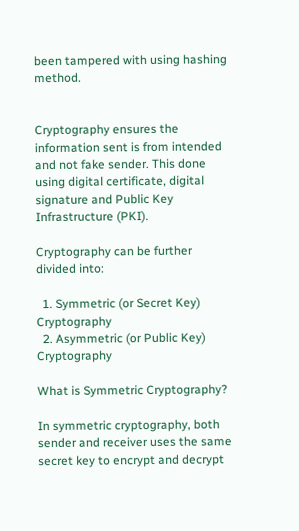been tampered with using hashing method.


Cryptography ensures the information sent is from intended and not fake sender. This done using digital certificate, digital signature and Public Key Infrastructure (PKI).

Cryptography can be further divided into:

  1. Symmetric (or Secret Key) Cryptography
  2. Asymmetric (or Public Key) Cryptography

What is Symmetric Cryptography?

In symmetric cryptography, both sender and receiver uses the same secret key to encrypt and decrypt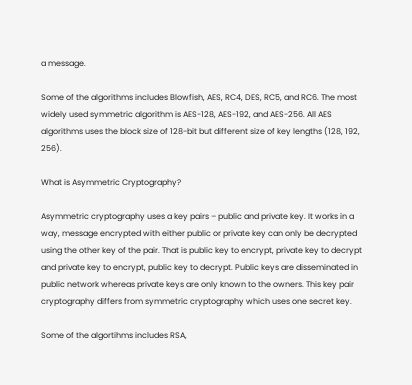a message.

Some of the algorithms includes Blowfish, AES, RC4, DES, RC5, and RC6. The most widely used symmetric algorithm is AES-128, AES-192, and AES-256. All AES algorithms uses the block size of 128-bit but different size of key lengths (128, 192, 256).

What is Asymmetric Cryptography?

Asymmetric cryptography uses a key pairs – public and private key. It works in a way, message encrypted with either public or private key can only be decrypted using the other key of the pair. That is public key to encrypt, private key to decrypt and private key to encrypt, public key to decrypt. Public keys are disseminated in public network whereas private keys are only known to the owners. This key pair cryptography differs from symmetric cryptography which uses one secret key.

Some of the algortihms includes RSA,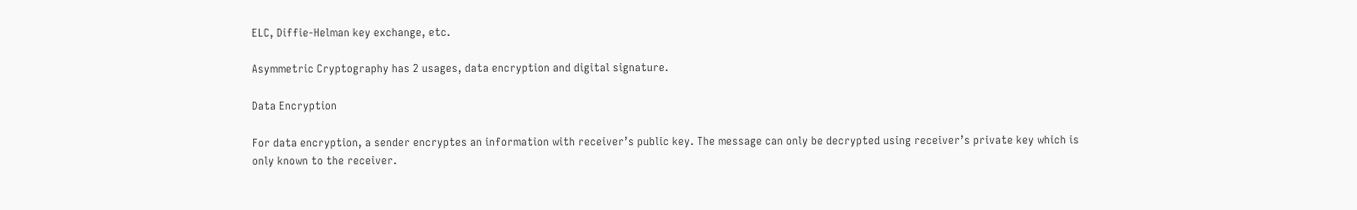ELC, Diffie-Helman key exchange, etc.

Asymmetric Cryptography has 2 usages, data encryption and digital signature.

Data Encryption

For data encryption, a sender encryptes an information with receiver’s public key. The message can only be decrypted using receiver’s private key which is only known to the receiver.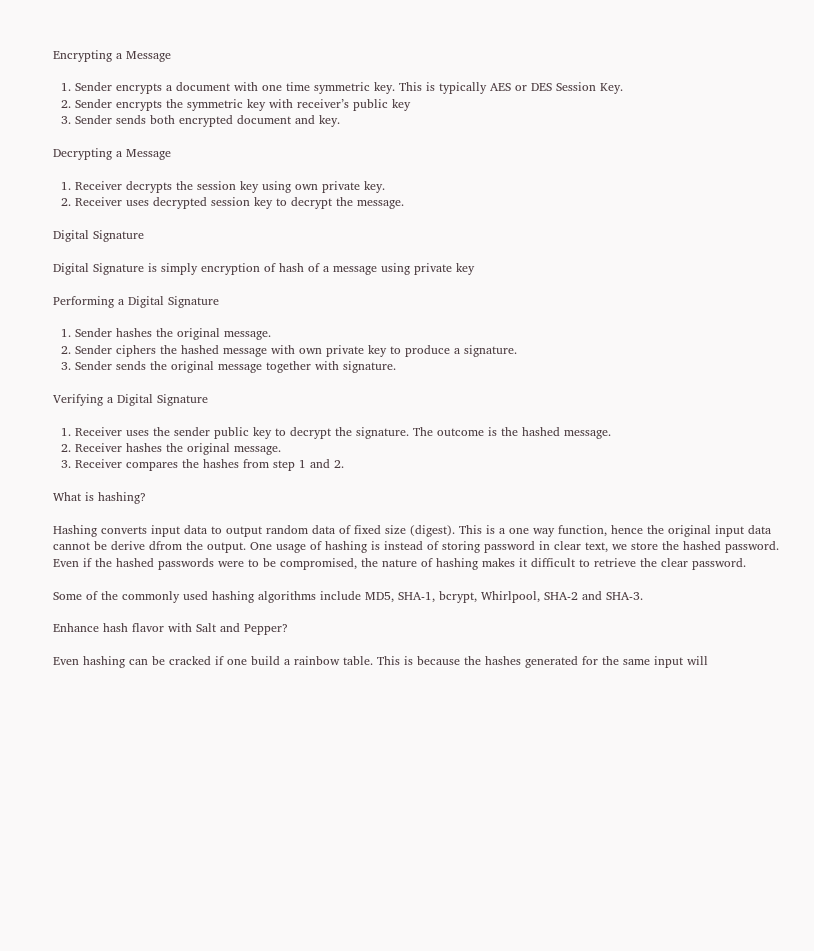Encrypting a Message

  1. Sender encrypts a document with one time symmetric key. This is typically AES or DES Session Key.
  2. Sender encrypts the symmetric key with receiver’s public key
  3. Sender sends both encrypted document and key.

Decrypting a Message

  1. Receiver decrypts the session key using own private key.
  2. Receiver uses decrypted session key to decrypt the message.

Digital Signature

Digital Signature is simply encryption of hash of a message using private key

Performing a Digital Signature

  1. Sender hashes the original message.
  2. Sender ciphers the hashed message with own private key to produce a signature.
  3. Sender sends the original message together with signature.

Verifying a Digital Signature

  1. Receiver uses the sender public key to decrypt the signature. The outcome is the hashed message.
  2. Receiver hashes the original message.
  3. Receiver compares the hashes from step 1 and 2.

What is hashing?

Hashing converts input data to output random data of fixed size (digest). This is a one way function, hence the original input data cannot be derive dfrom the output. One usage of hashing is instead of storing password in clear text, we store the hashed password. Even if the hashed passwords were to be compromised, the nature of hashing makes it difficult to retrieve the clear password.

Some of the commonly used hashing algorithms include MD5, SHA-1, bcrypt, Whirlpool, SHA-2 and SHA-3.

Enhance hash flavor with Salt and Pepper?

Even hashing can be cracked if one build a rainbow table. This is because the hashes generated for the same input will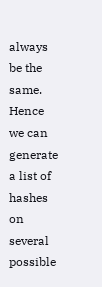always be the same. Hence we can generate a list of hashes on several possible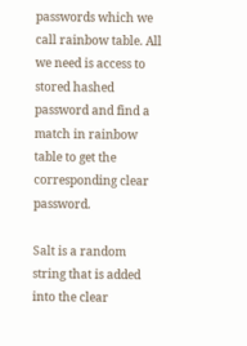passwords which we call rainbow table. All we need is access to stored hashed password and find a match in rainbow table to get the corresponding clear password.

Salt is a random string that is added into the clear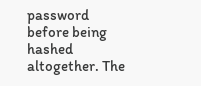password before being hashed altogether. The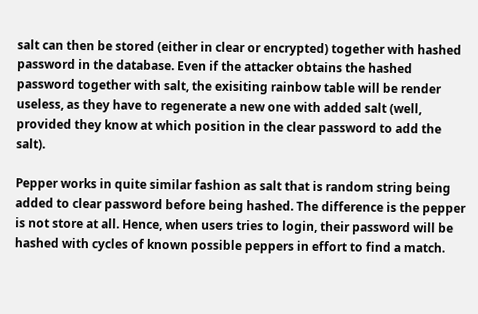salt can then be stored (either in clear or encrypted) together with hashed password in the database. Even if the attacker obtains the hashed password together with salt, the exisiting rainbow table will be render useless, as they have to regenerate a new one with added salt (well, provided they know at which position in the clear password to add the salt).

Pepper works in quite similar fashion as salt that is random string being added to clear password before being hashed. The difference is the pepper is not store at all. Hence, when users tries to login, their password will be hashed with cycles of known possible peppers in effort to find a match.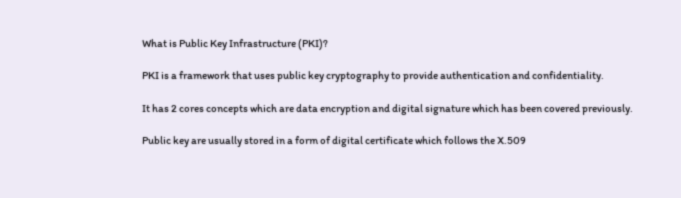What is Public Key Infrastructure (PKI)?

PKI is a framework that uses public key cryptography to provide authentication and confidentiality.

It has 2 cores concepts which are data encryption and digital signature which has been covered previously.

Public key are usually stored in a form of digital certificate which follows the X.509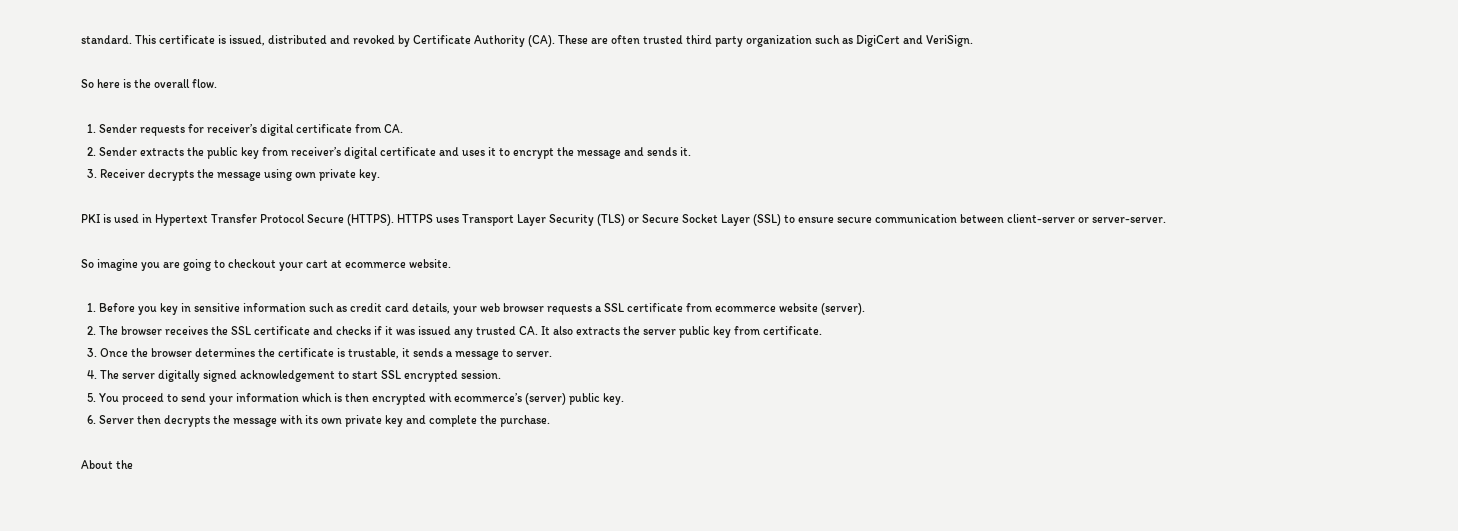standard. This certificate is issued, distributed and revoked by Certificate Authority (CA). These are often trusted third party organization such as DigiCert and VeriSign.

So here is the overall flow.

  1. Sender requests for receiver’s digital certificate from CA.
  2. Sender extracts the public key from receiver’s digital certificate and uses it to encrypt the message and sends it.
  3. Receiver decrypts the message using own private key.

PKI is used in Hypertext Transfer Protocol Secure (HTTPS). HTTPS uses Transport Layer Security (TLS) or Secure Socket Layer (SSL) to ensure secure communication between client-server or server-server.

So imagine you are going to checkout your cart at ecommerce website.

  1. Before you key in sensitive information such as credit card details, your web browser requests a SSL certificate from ecommerce website (server).
  2. The browser receives the SSL certificate and checks if it was issued any trusted CA. It also extracts the server public key from certificate.
  3. Once the browser determines the certificate is trustable, it sends a message to server.
  4. The server digitally signed acknowledgement to start SSL encrypted session.
  5. You proceed to send your information which is then encrypted with ecommerce’s (server) public key.
  6. Server then decrypts the message with its own private key and complete the purchase.

About the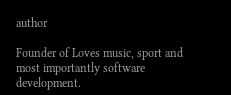author

Founder of Loves music, sport and most importantly software development.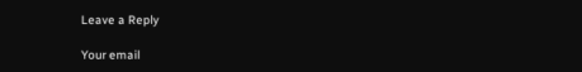Leave a Reply

Your email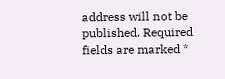address will not be published. Required fields are marked *